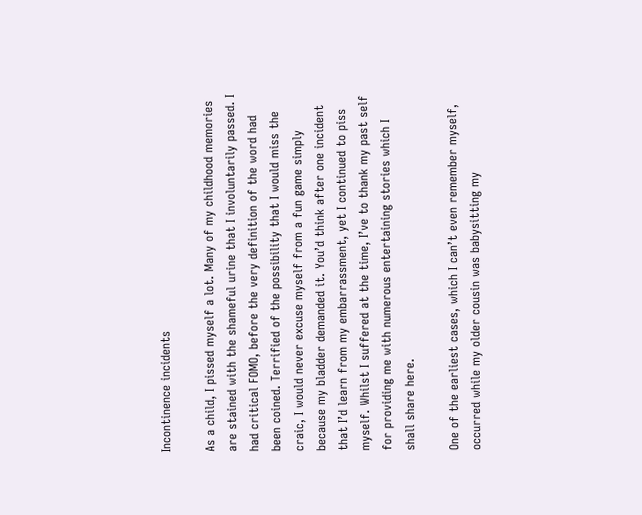Incontinence incidents

As a child, I pissed myself a lot. Many of my childhood memories are stained with the shameful urine that I involuntarily passed. I had critical FOMO, before the very definition of the word had been coined. Terrified of the possibility that I would miss the craic, I would never excuse myself from a fun game simply because my bladder demanded it. You’d think after one incident that I’d learn from my embarrassment, yet I continued to piss myself. Whilst I suffered at the time, I’ve to thank my past self for providing me with numerous entertaining stories which I shall share here.

One of the earliest cases, which I can’t even remember myself, occurred while my older cousin was babysitting my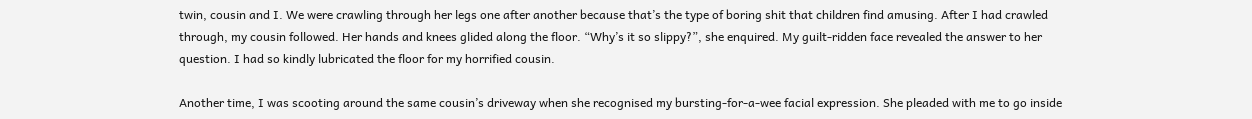twin, cousin and I. We were crawling through her legs one after another because that’s the type of boring shit that children find amusing. After I had crawled through, my cousin followed. Her hands and knees glided along the floor. “Why’s it so slippy?”, she enquired. My guilt-ridden face revealed the answer to her question. I had so kindly lubricated the floor for my horrified cousin.

Another time, I was scooting around the same cousin’s driveway when she recognised my bursting-for-a-wee facial expression. She pleaded with me to go inside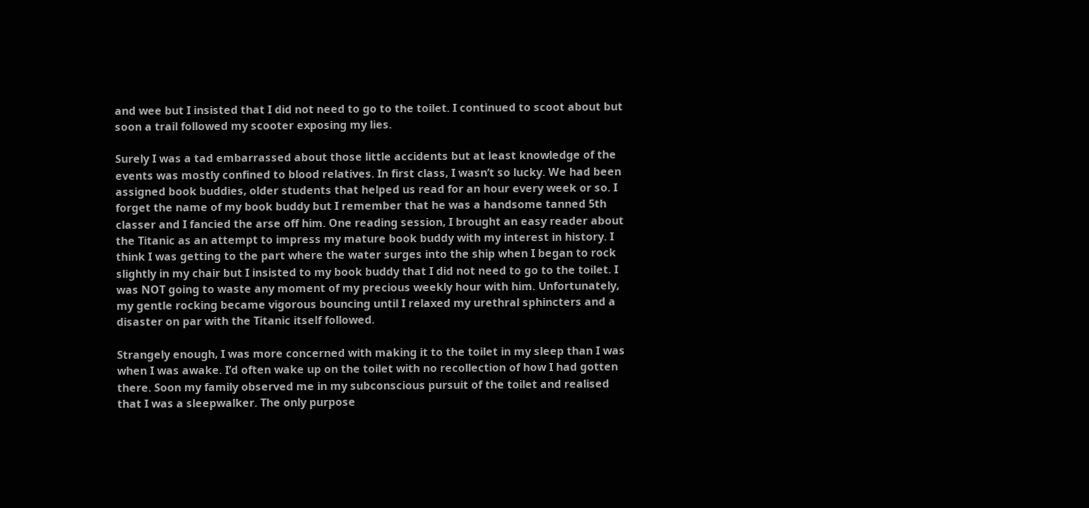and wee but I insisted that I did not need to go to the toilet. I continued to scoot about but soon a trail followed my scooter exposing my lies.

Surely I was a tad embarrassed about those little accidents but at least knowledge of the events was mostly confined to blood relatives. In first class, I wasn’t so lucky. We had been assigned book buddies, older students that helped us read for an hour every week or so. I forget the name of my book buddy but I remember that he was a handsome tanned 5th classer and I fancied the arse off him. One reading session, I brought an easy reader about the Titanic as an attempt to impress my mature book buddy with my interest in history. I think I was getting to the part where the water surges into the ship when I began to rock slightly in my chair but I insisted to my book buddy that I did not need to go to the toilet. I was NOT going to waste any moment of my precious weekly hour with him. Unfortunately, my gentle rocking became vigorous bouncing until I relaxed my urethral sphincters and a disaster on par with the Titanic itself followed.

Strangely enough, I was more concerned with making it to the toilet in my sleep than I was when I was awake. I’d often wake up on the toilet with no recollection of how I had gotten there. Soon my family observed me in my subconscious pursuit of the toilet and realised that I was a sleepwalker. The only purpose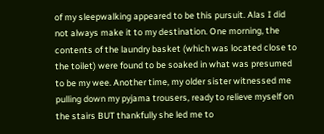of my sleepwalking appeared to be this pursuit. Alas I did not always make it to my destination. One morning, the contents of the laundry basket (which was located close to the toilet) were found to be soaked in what was presumed to be my wee. Another time, my older sister witnessed me pulling down my pyjama trousers, ready to relieve myself on the stairs BUT thankfully she led me to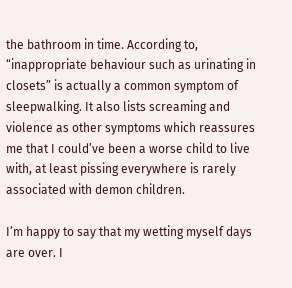the bathroom in time. According to, “inappropriate behaviour such as urinating in closets” is actually a common symptom of sleepwalking. It also lists screaming and violence as other symptoms which reassures me that I could’ve been a worse child to live with, at least pissing everywhere is rarely associated with demon children.

I’m happy to say that my wetting myself days are over. I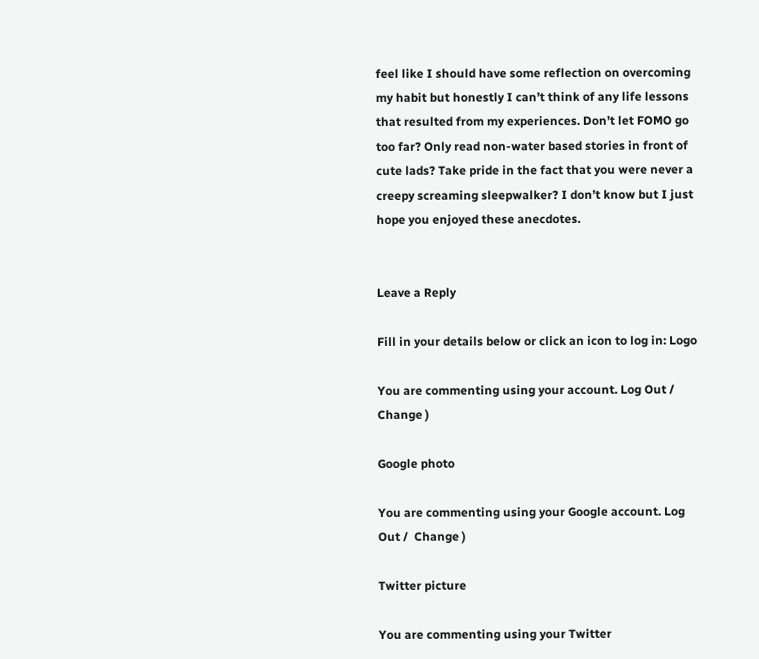feel like I should have some reflection on overcoming my habit but honestly I can’t think of any life lessons that resulted from my experiences. Don’t let FOMO go too far? Only read non-water based stories in front of cute lads? Take pride in the fact that you were never a creepy screaming sleepwalker? I don’t know but I just hope you enjoyed these anecdotes.


Leave a Reply

Fill in your details below or click an icon to log in: Logo

You are commenting using your account. Log Out /  Change )

Google photo

You are commenting using your Google account. Log Out /  Change )

Twitter picture

You are commenting using your Twitter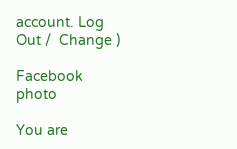account. Log Out /  Change )

Facebook photo

You are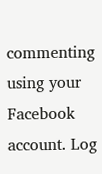commenting using your Facebook account. Log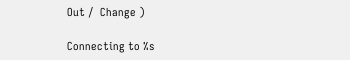Out /  Change )

Connecting to %s